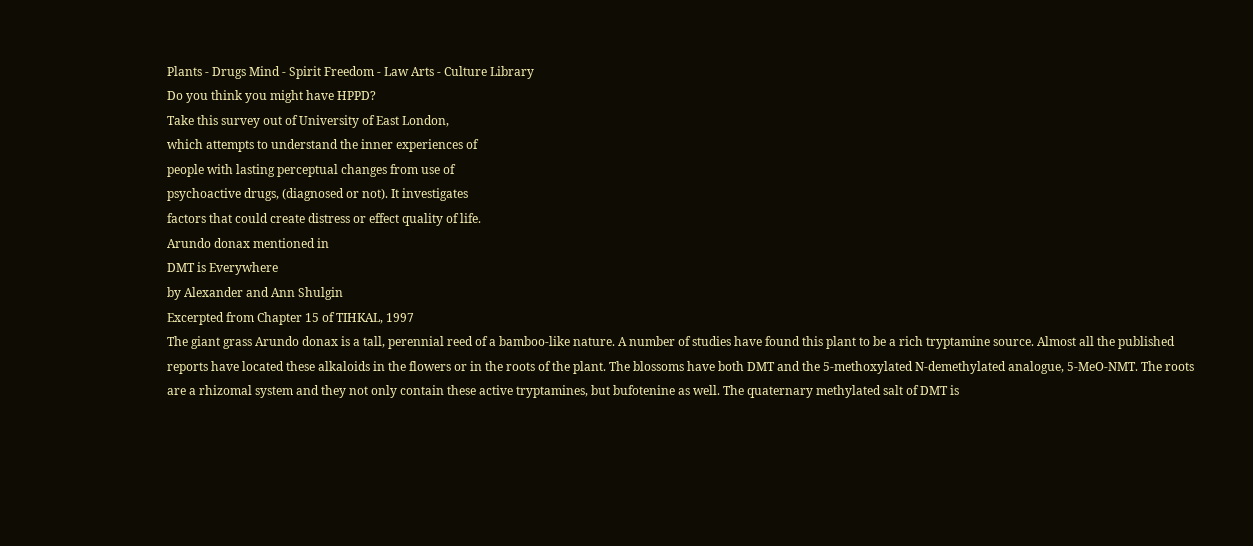Plants - Drugs Mind - Spirit Freedom - Law Arts - Culture Library
Do you think you might have HPPD?
Take this survey out of University of East London,
which attempts to understand the inner experiences of
people with lasting perceptual changes from use of
psychoactive drugs, (diagnosed or not). It investigates
factors that could create distress or effect quality of life.
Arundo donax mentioned in
DMT is Everywhere
by Alexander and Ann Shulgin
Excerpted from Chapter 15 of TIHKAL, 1997
The giant grass Arundo donax is a tall, perennial reed of a bamboo-like nature. A number of studies have found this plant to be a rich tryptamine source. Almost all the published reports have located these alkaloids in the flowers or in the roots of the plant. The blossoms have both DMT and the 5-methoxylated N-demethylated analogue, 5-MeO-NMT. The roots are a rhizomal system and they not only contain these active tryptamines, but bufotenine as well. The quaternary methylated salt of DMT is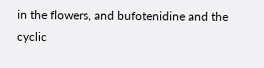in the flowers, and bufotenidine and the cyclic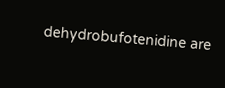dehydrobufotenidine are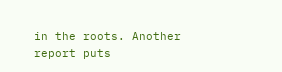in the roots. Another report puts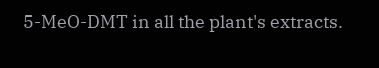5-MeO-DMT in all the plant's extracts.